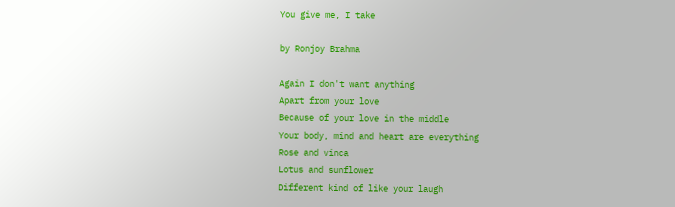You give me, I take

by Ronjoy Brahma

Again I don't want anything
Apart from your love
Because of your love in the middle
Your body, mind and heart are everything
Rose and vinca
Lotus and sunflower
Different kind of like your laugh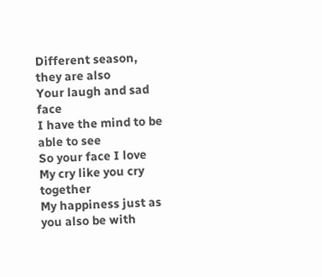Different season, they are also
Your laugh and sad face
I have the mind to be able to see
So your face I love
My cry like you cry together
My happiness just as you also be with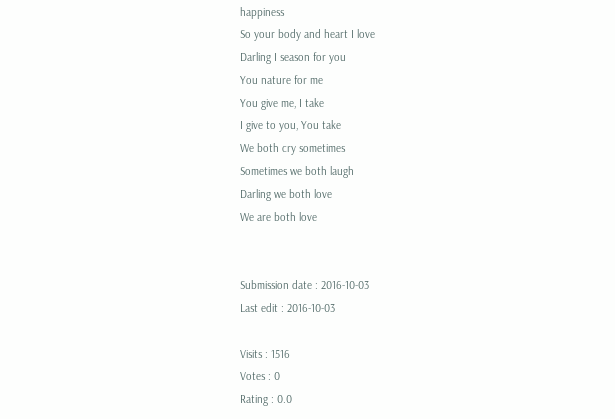happiness
So your body and heart I love
Darling I season for you
You nature for me
You give me, I take
I give to you, You take
We both cry sometimes
Sometimes we both laugh
Darling we both love
We are both love


Submission date : 2016-10-03
Last edit : 2016-10-03

Visits : 1516
Votes : 0
Rating : 0.0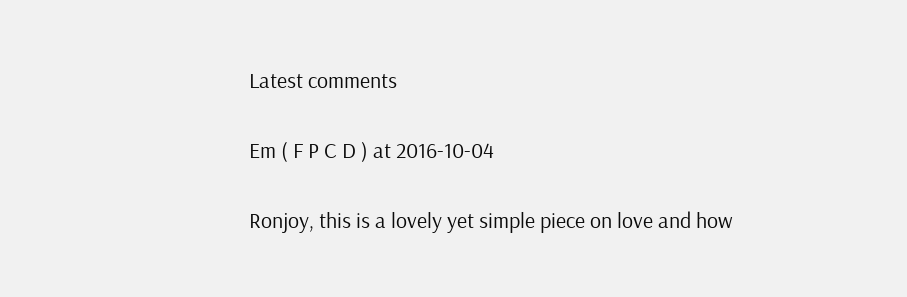Latest comments

Em ( F P C D ) at 2016-10-04

Ronjoy, this is a lovely yet simple piece on love and how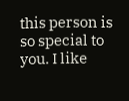this person is so special to you. I like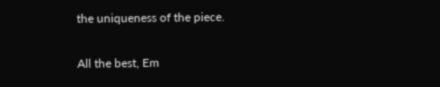the uniqueness of the piece.

All the best, Em